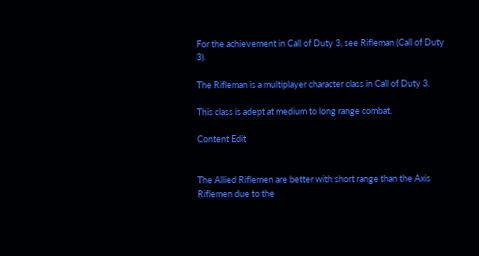For the achievement in Call of Duty 3, see Rifleman (Call of Duty 3).

The Rifleman is a multiplayer character class in Call of Duty 3.

This class is adept at medium to long range combat.

Content Edit


The Allied Riflemen are better with short range than the Axis Riflemen due to the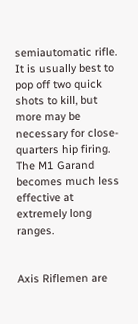semiautomatic rifle. It is usually best to pop off two quick shots to kill, but more may be necessary for close-quarters hip firing. The M1 Garand becomes much less effective at extremely long ranges.


Axis Riflemen are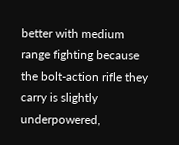better with medium range fighting because the bolt-action rifle they carry is slightly underpowered,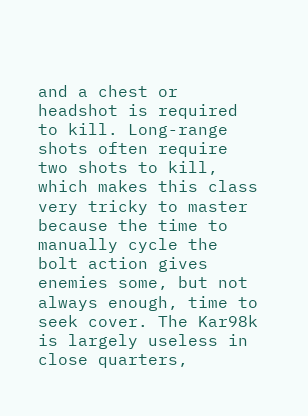and a chest or headshot is required to kill. Long-range shots often require two shots to kill, which makes this class very tricky to master because the time to manually cycle the bolt action gives enemies some, but not always enough, time to seek cover. The Kar98k is largely useless in close quarters,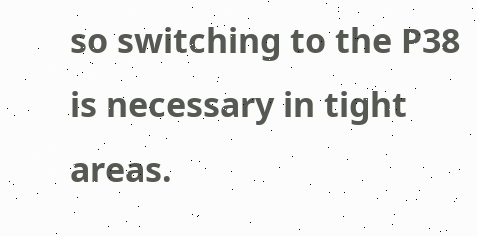so switching to the P38 is necessary in tight areas.